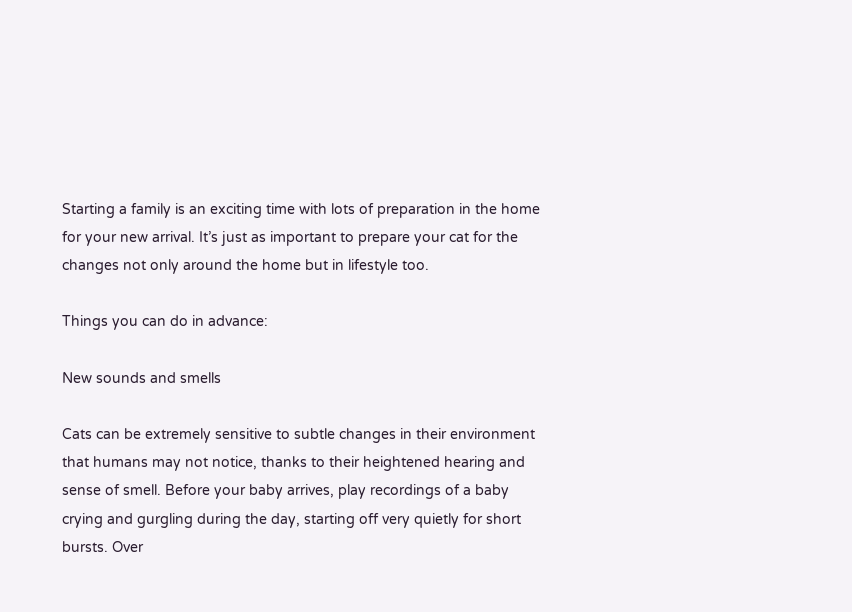Starting a family is an exciting time with lots of preparation in the home for your new arrival. It’s just as important to prepare your cat for the changes not only around the home but in lifestyle too.

Things you can do in advance:

New sounds and smells

Cats can be extremely sensitive to subtle changes in their environment that humans may not notice, thanks to their heightened hearing and sense of smell. Before your baby arrives, play recordings of a baby crying and gurgling during the day, starting off very quietly for short bursts. Over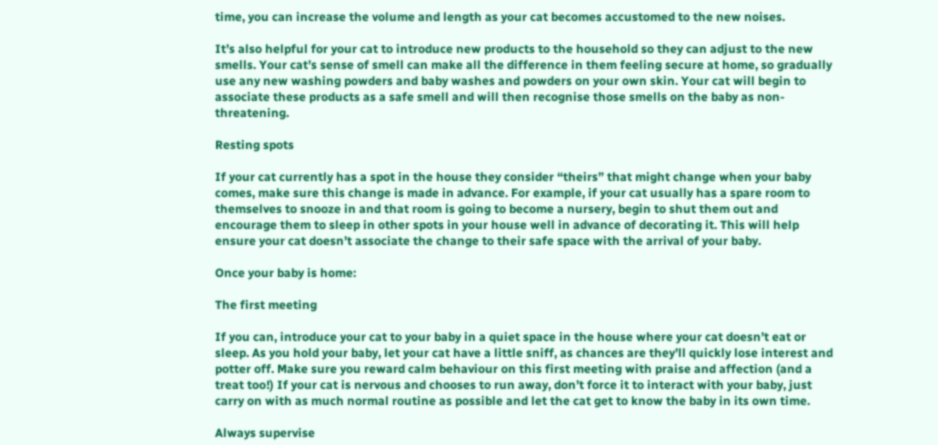time, you can increase the volume and length as your cat becomes accustomed to the new noises.

It’s also helpful for your cat to introduce new products to the household so they can adjust to the new smells. Your cat’s sense of smell can make all the difference in them feeling secure at home, so gradually use any new washing powders and baby washes and powders on your own skin. Your cat will begin to associate these products as a safe smell and will then recognise those smells on the baby as non-threatening.

Resting spots

If your cat currently has a spot in the house they consider “theirs” that might change when your baby comes, make sure this change is made in advance. For example, if your cat usually has a spare room to themselves to snooze in and that room is going to become a nursery, begin to shut them out and encourage them to sleep in other spots in your house well in advance of decorating it. This will help ensure your cat doesn’t associate the change to their safe space with the arrival of your baby.

Once your baby is home:

The first meeting

If you can, introduce your cat to your baby in a quiet space in the house where your cat doesn’t eat or sleep. As you hold your baby, let your cat have a little sniff, as chances are they’ll quickly lose interest and potter off. Make sure you reward calm behaviour on this first meeting with praise and affection (and a treat too!) If your cat is nervous and chooses to run away, don’t force it to interact with your baby, just carry on with as much normal routine as possible and let the cat get to know the baby in its own time.

Always supervise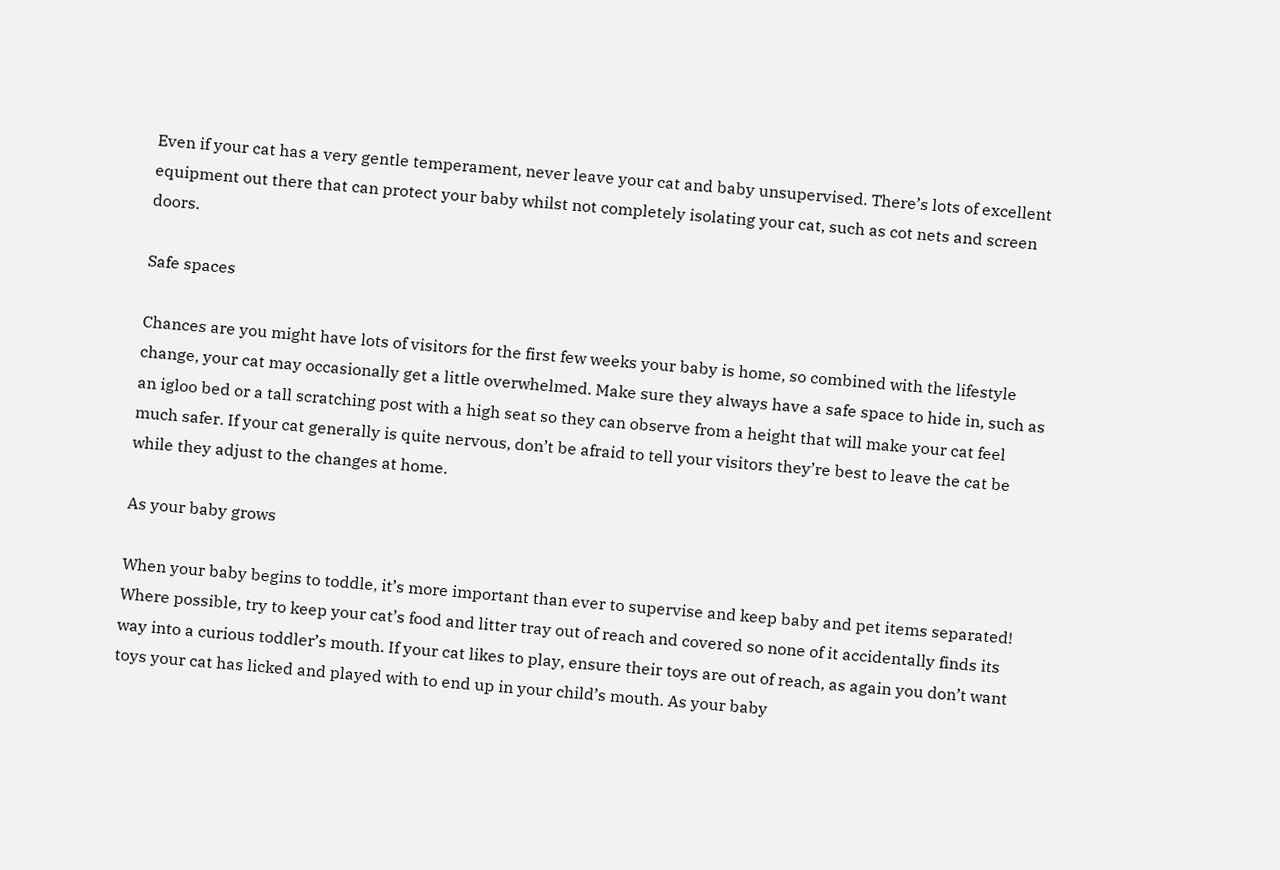Even if your cat has a very gentle temperament, never leave your cat and baby unsupervised. There’s lots of excellent equipment out there that can protect your baby whilst not completely isolating your cat, such as cot nets and screen doors.

Safe spaces

Chances are you might have lots of visitors for the first few weeks your baby is home, so combined with the lifestyle change, your cat may occasionally get a little overwhelmed. Make sure they always have a safe space to hide in, such as an igloo bed or a tall scratching post with a high seat so they can observe from a height that will make your cat feel much safer. If your cat generally is quite nervous, don’t be afraid to tell your visitors they’re best to leave the cat be while they adjust to the changes at home.

As your baby grows

When your baby begins to toddle, it’s more important than ever to supervise and keep baby and pet items separated! Where possible, try to keep your cat’s food and litter tray out of reach and covered so none of it accidentally finds its way into a curious toddler’s mouth. If your cat likes to play, ensure their toys are out of reach, as again you don’t want toys your cat has licked and played with to end up in your child’s mouth. As your baby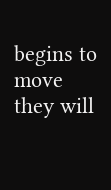begins to move they will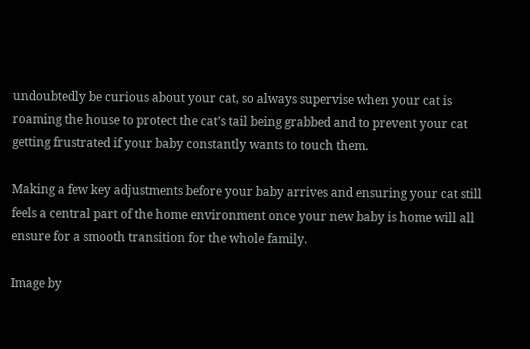undoubtedly be curious about your cat, so always supervise when your cat is roaming the house to protect the cat’s tail being grabbed and to prevent your cat getting frustrated if your baby constantly wants to touch them.

Making a few key adjustments before your baby arrives and ensuring your cat still feels a central part of the home environment once your new baby is home will all ensure for a smooth transition for the whole family.

Image by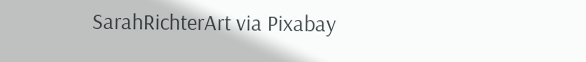SarahRichterArt via Pixabay